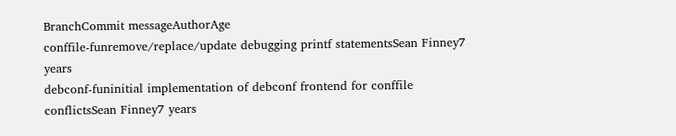BranchCommit messageAuthorAge
conffile-funremove/replace/update debugging printf statementsSean Finney7 years
debconf-funinitial implementation of debconf frontend for conffile conflictsSean Finney7 years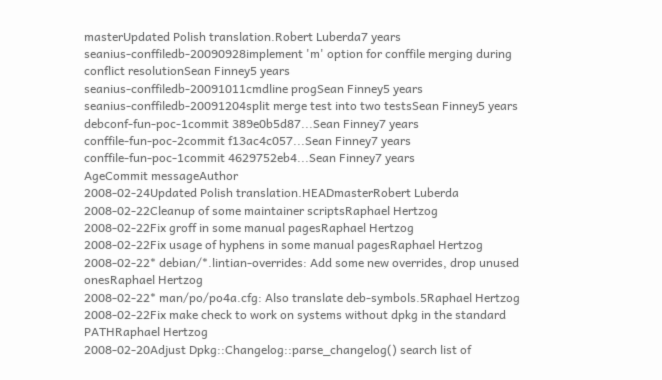masterUpdated Polish translation.Robert Luberda7 years
seanius-conffiledb-20090928implement 'm' option for conffile merging during conflict resolutionSean Finney5 years
seanius-conffiledb-20091011cmdline progSean Finney5 years
seanius-conffiledb-20091204split merge test into two testsSean Finney5 years
debconf-fun-poc-1commit 389e0b5d87...Sean Finney7 years
conffile-fun-poc-2commit f13ac4c057...Sean Finney7 years
conffile-fun-poc-1commit 4629752eb4...Sean Finney7 years
AgeCommit messageAuthor
2008-02-24Updated Polish translation.HEADmasterRobert Luberda
2008-02-22Cleanup of some maintainer scriptsRaphael Hertzog
2008-02-22Fix groff in some manual pagesRaphael Hertzog
2008-02-22Fix usage of hyphens in some manual pagesRaphael Hertzog
2008-02-22* debian/*.lintian-overrides: Add some new overrides, drop unused onesRaphael Hertzog
2008-02-22* man/po/po4a.cfg: Also translate deb-symbols.5Raphael Hertzog
2008-02-22Fix make check to work on systems without dpkg in the standard PATHRaphael Hertzog
2008-02-20Adjust Dpkg::Changelog::parse_changelog() search list of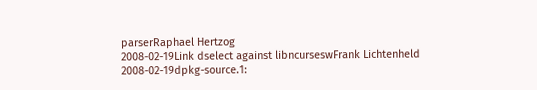parserRaphael Hertzog
2008-02-19Link dselect against libncurseswFrank Lichtenheld
2008-02-19dpkg-source.1: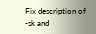Fix description of -sk and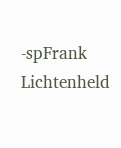-spFrank Lichtenheld